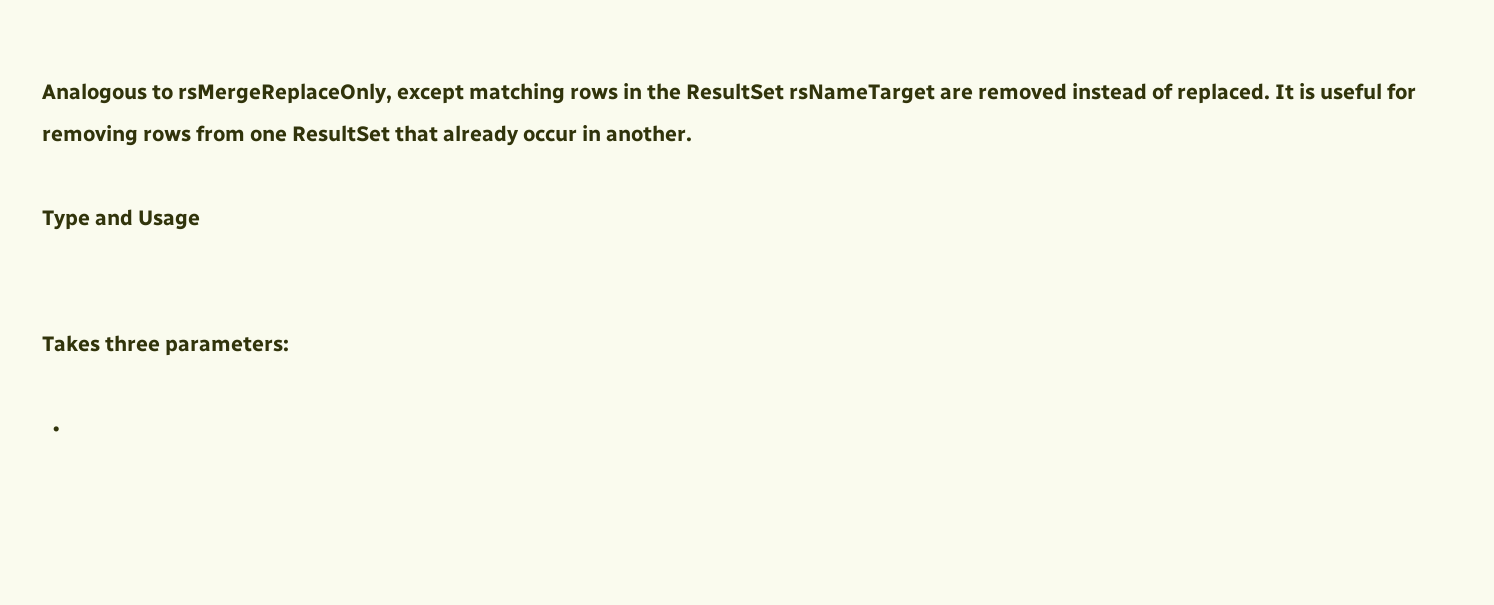Analogous to rsMergeReplaceOnly, except matching rows in the ResultSet rsNameTarget are removed instead of replaced. It is useful for removing rows from one ResultSet that already occur in another.

Type and Usage


Takes three parameters:

  •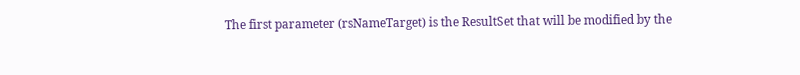The first parameter (rsNameTarget) is the ResultSet that will be modified by the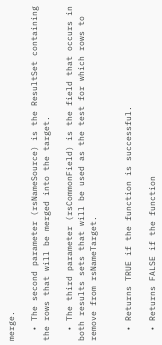merge.

  • The second parameter (rsNameSource) is the ResultSet containing the rows that will be merged into the target.

  • The third parameter (rsCommonField) is the field that occurs in both results sets that will be used as the test for which rows to remove from rsNameTarget.


  • Returns TRUE if the function is successful.

  • Returns FALSE if the function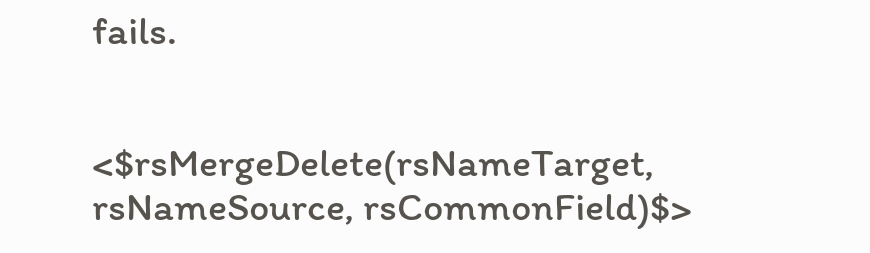fails.


<$rsMergeDelete(rsNameTarget, rsNameSource, rsCommonField)$>